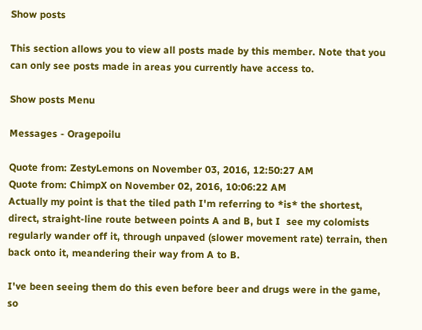Show posts

This section allows you to view all posts made by this member. Note that you can only see posts made in areas you currently have access to.

Show posts Menu

Messages - Oragepoilu

Quote from: ZestyLemons on November 03, 2016, 12:50:27 AM
Quote from: ChimpX on November 02, 2016, 10:06:22 AM
Actually my point is that the tiled path I'm referring to *is* the shortest, direct, straight-line route between points A and B, but I  see my colomists regularly wander off it, through unpaved (slower movement rate) terrain, then back onto it, meandering their way from A to B.

I've been seeing them do this even before beer and drugs were in the game, so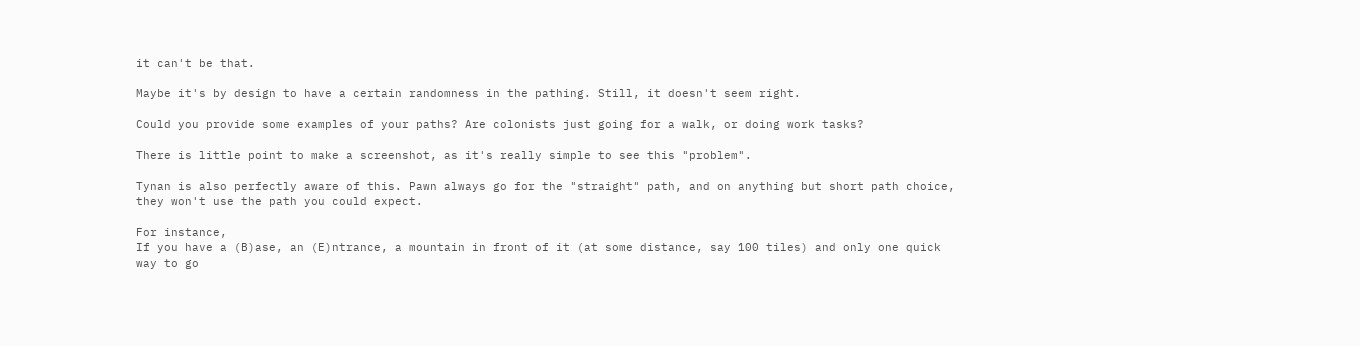it can't be that.

Maybe it's by design to have a certain randomness in the pathing. Still, it doesn't seem right.

Could you provide some examples of your paths? Are colonists just going for a walk, or doing work tasks?

There is little point to make a screenshot, as it's really simple to see this "problem".

Tynan is also perfectly aware of this. Pawn always go for the "straight" path, and on anything but short path choice, they won't use the path you could expect.

For instance,
If you have a (B)ase, an (E)ntrance, a mountain in front of it (at some distance, say 100 tiles) and only one quick way to go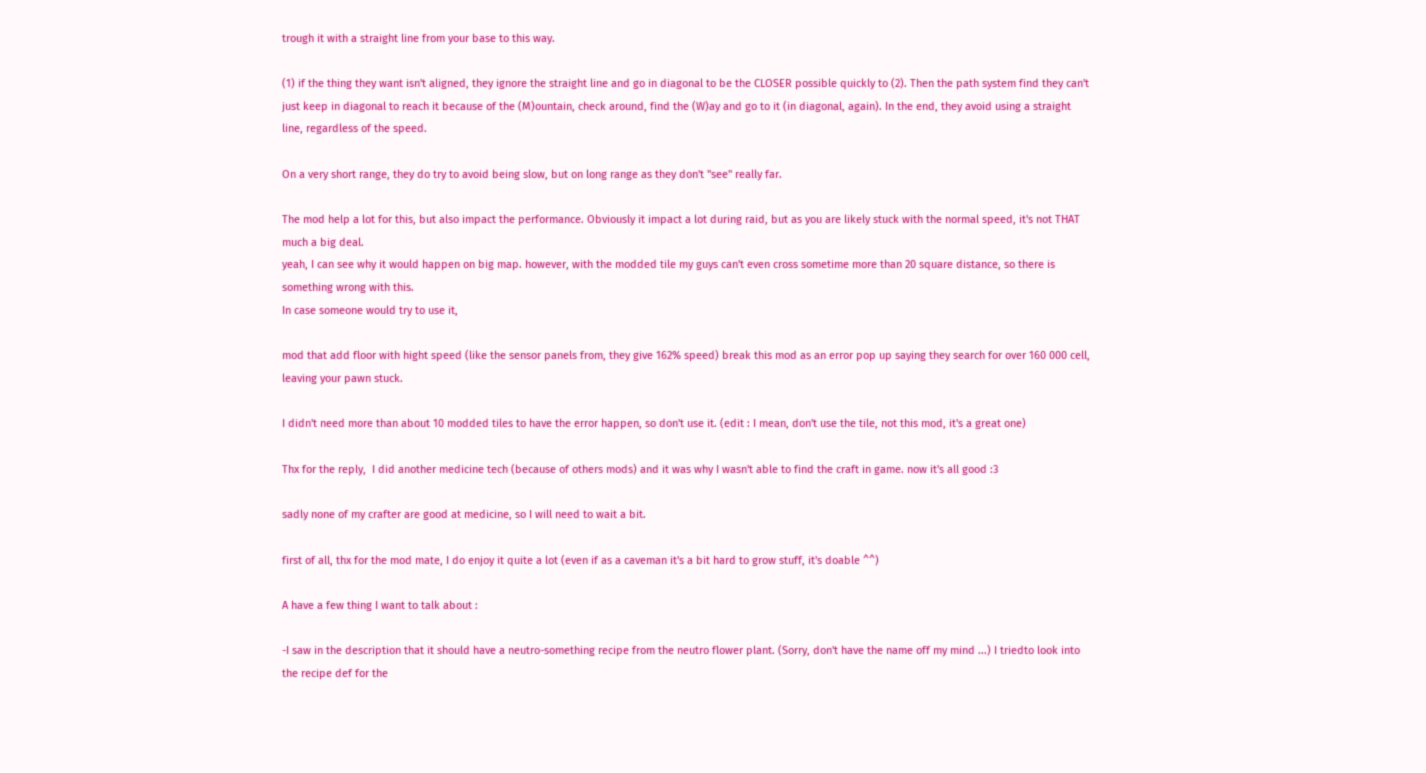trough it with a straight line from your base to this way.

(1) if the thing they want isn't aligned, they ignore the straight line and go in diagonal to be the CLOSER possible quickly to (2). Then the path system find they can't just keep in diagonal to reach it because of the (M)ountain, check around, find the (W)ay and go to it (in diagonal, again). In the end, they avoid using a straight line, regardless of the speed.

On a very short range, they do try to avoid being slow, but on long range as they don't "see" really far.

The mod help a lot for this, but also impact the performance. Obviously it impact a lot during raid, but as you are likely stuck with the normal speed, it's not THAT much a big deal.
yeah, I can see why it would happen on big map. however, with the modded tile my guys can't even cross sometime more than 20 square distance, so there is something wrong with this.
In case someone would try to use it,

mod that add floor with hight speed (like the sensor panels from, they give 162% speed) break this mod as an error pop up saying they search for over 160 000 cell, leaving your pawn stuck.

I didn't need more than about 10 modded tiles to have the error happen, so don't use it. (edit : I mean, don't use the tile, not this mod, it's a great one)

Thx for the reply,  I did another medicine tech (because of others mods) and it was why I wasn't able to find the craft in game. now it's all good :3

sadly none of my crafter are good at medicine, so I will need to wait a bit.

first of all, thx for the mod mate, I do enjoy it quite a lot (even if as a caveman it's a bit hard to grow stuff, it's doable ^^)

A have a few thing I want to talk about :

-I saw in the description that it should have a neutro-something recipe from the neutro flower plant. (Sorry, don't have the name off my mind ...) I triedto look into the recipe def for the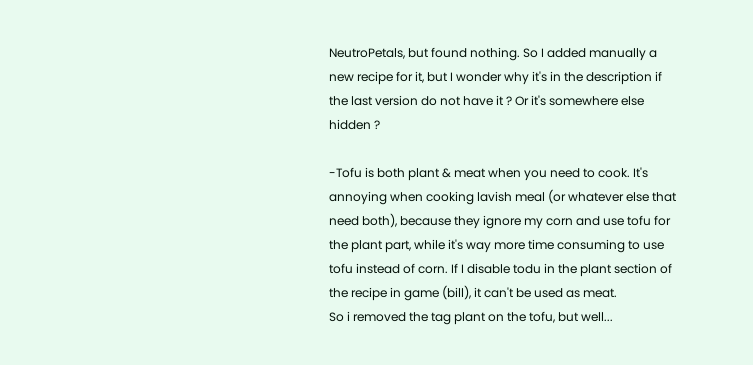NeutroPetals, but found nothing. So I added manually a new recipe for it, but I wonder why it's in the description if the last version do not have it ? Or it's somewhere else hidden ?

-Tofu is both plant & meat when you need to cook. It's annoying when cooking lavish meal (or whatever else that need both), because they ignore my corn and use tofu for the plant part, while it's way more time consuming to use tofu instead of corn. If I disable todu in the plant section of the recipe in game (bill), it can't be used as meat.
So i removed the tag plant on the tofu, but well...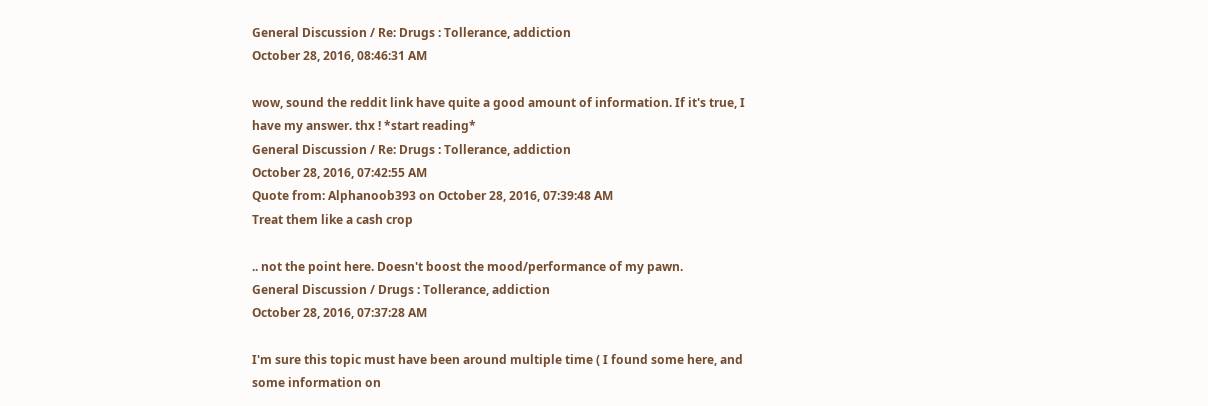General Discussion / Re: Drugs : Tollerance, addiction
October 28, 2016, 08:46:31 AM

wow, sound the reddit link have quite a good amount of information. If it's true, I have my answer. thx ! *start reading*
General Discussion / Re: Drugs : Tollerance, addiction
October 28, 2016, 07:42:55 AM
Quote from: Alphanoob393 on October 28, 2016, 07:39:48 AM
Treat them like a cash crop

.. not the point here. Doesn't boost the mood/performance of my pawn.
General Discussion / Drugs : Tollerance, addiction
October 28, 2016, 07:37:28 AM

I'm sure this topic must have been around multiple time ( I found some here, and some information on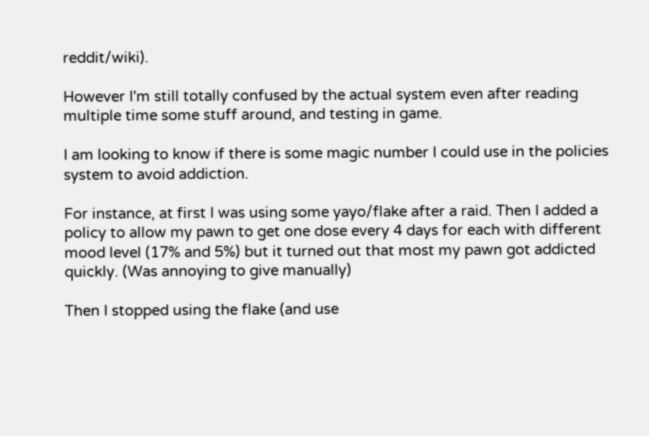reddit/wiki).

However I'm still totally confused by the actual system even after reading multiple time some stuff around, and testing in game.

I am looking to know if there is some magic number I could use in the policies system to avoid addiction.

For instance, at first I was using some yayo/flake after a raid. Then I added a policy to allow my pawn to get one dose every 4 days for each with different mood level (17% and 5%) but it turned out that most my pawn got addicted quickly. (Was annoying to give manually)

Then I stopped using the flake (and use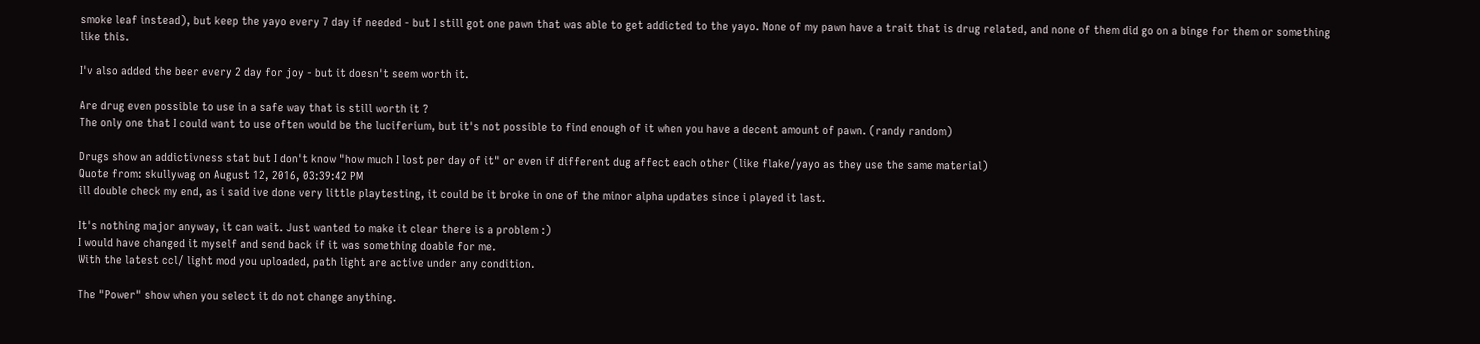smoke leaf instead), but keep the yayo every 7 day if needed - but I still got one pawn that was able to get addicted to the yayo. None of my pawn have a trait that is drug related, and none of them did go on a binge for them or something like this.

I'v also added the beer every 2 day for joy - but it doesn't seem worth it.

Are drug even possible to use in a safe way that is still worth it ?
The only one that I could want to use often would be the luciferium, but it's not possible to find enough of it when you have a decent amount of pawn. (randy random)

Drugs show an addictivness stat but I don't know "how much I lost per day of it" or even if different dug affect each other (like flake/yayo as they use the same material)
Quote from: skullywag on August 12, 2016, 03:39:42 PM
ill double check my end, as i said ive done very little playtesting, it could be it broke in one of the minor alpha updates since i played it last.

It's nothing major anyway, it can wait. Just wanted to make it clear there is a problem :)
I would have changed it myself and send back if it was something doable for me.
With the latest ccl/ light mod you uploaded, path light are active under any condition.

The "Power" show when you select it do not change anything.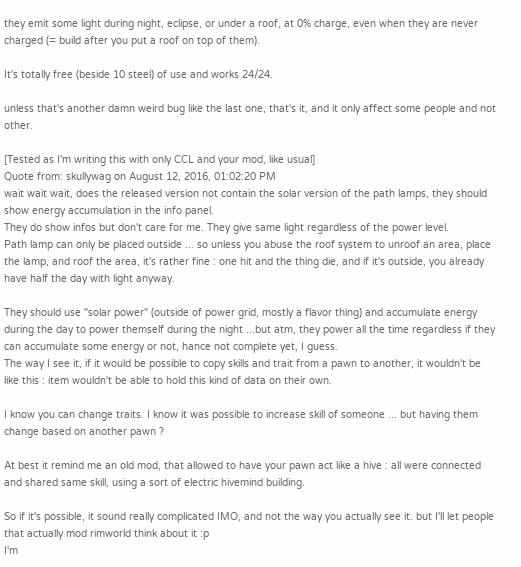they emit some light during night, eclipse, or under a roof, at 0% charge, even when they are never charged (= build after you put a roof on top of them).

It's totally free (beside 10 steel) of use and works 24/24.

unless that's another damn weird bug like the last one, that's it, and it only affect some people and not other.

[Tested as I'm writing this with only CCL and your mod, like usual]
Quote from: skullywag on August 12, 2016, 01:02:20 PM
wait wait wait, does the released version not contain the solar version of the path lamps, they should show energy accumulation in the info panel.
They do show infos but don't care for me. They give same light regardless of the power level.
Path lamp can only be placed outside ... so unless you abuse the roof system to unroof an area, place the lamp, and roof the area, it's rather fine : one hit and the thing die, and if it's outside, you already have half the day with light anyway.

They should use "solar power" (outside of power grid, mostly a flavor thing) and accumulate energy during the day to power themself during the night ...but atm, they power all the time regardless if they can accumulate some energy or not, hance not complete yet, I guess.
The way I see it, if it would be possible to copy skills and trait from a pawn to another, it wouldn't be like this : item wouldn't be able to hold this kind of data on their own.

I know you can change traits. I know it was possible to increase skill of someone ... but having them change based on another pawn ?

At best it remind me an old mod, that allowed to have your pawn act like a hive : all were connected and shared same skill, using a sort of electric hivemind building.

So if it's possible, it sound really complicated IMO, and not the way you actually see it. but I'll let people that actually mod rimworld think about it :p
I'm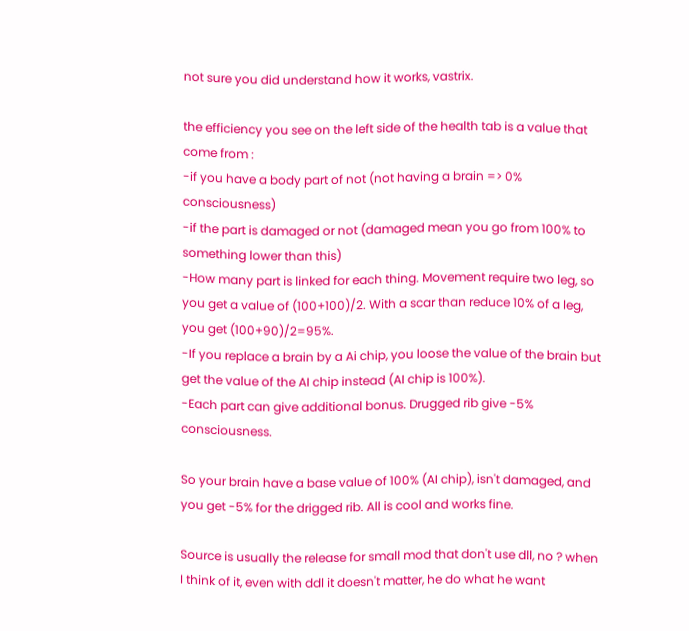not sure you did understand how it works, vastrix.

the efficiency you see on the left side of the health tab is a value that come from :
-if you have a body part of not (not having a brain => 0% consciousness)
-if the part is damaged or not (damaged mean you go from 100% to something lower than this)
-How many part is linked for each thing. Movement require two leg, so you get a value of (100+100)/2. With a scar than reduce 10% of a leg, you get (100+90)/2=95%.
-If you replace a brain by a Ai chip, you loose the value of the brain but get the value of the AI chip instead (AI chip is 100%).
-Each part can give additional bonus. Drugged rib give -5% consciousness.

So your brain have a base value of 100% (AI chip), isn't damaged, and you get -5% for the drigged rib. All is cool and works fine.

Source is usually the release for small mod that don't use dll, no ? when I think of it, even with ddl it doesn't matter, he do what he want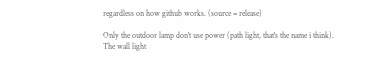regardless on how github works. (source = release)

Only the outdoor lamp don't use power (path light, that's the name i think).
The wall light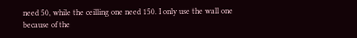need 50, while the ceilling one need 150. I only use the wall one because of the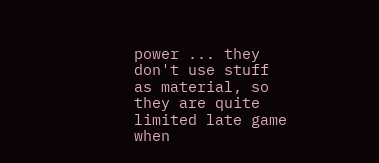power ... they don't use stuff as material, so they are quite limited late game when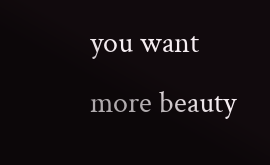you want more beauty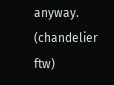anyway. (chandelier ftw)